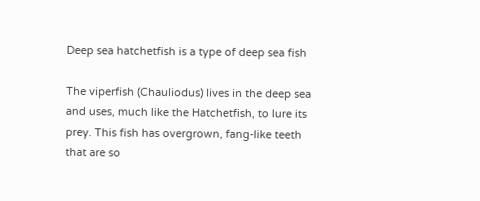Deep sea hatchetfish is a type of deep sea fish

The viperfish (Chauliodus) lives in the deep sea and uses, much like the Hatchetfish, to lure its prey. This fish has overgrown, fang-like teeth that are so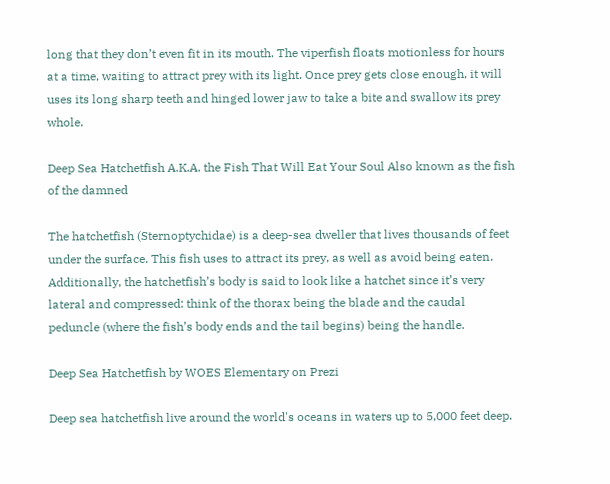long that they don’t even fit in its mouth. The viperfish floats motionless for hours at a time, waiting to attract prey with its light. Once prey gets close enough, it will uses its long sharp teeth and hinged lower jaw to take a bite and swallow its prey whole.

Deep Sea Hatchetfish A.K.A. the Fish That Will Eat Your Soul Also known as the fish of the damned

The hatchetfish (Sternoptychidae) is a deep-sea dweller that lives thousands of feet under the surface. This fish uses to attract its prey, as well as avoid being eaten. Additionally, the hatchetfish’s body is said to look like a hatchet since it’s very lateral and compressed: think of the thorax being the blade and the caudal peduncle (where the fish’s body ends and the tail begins) being the handle.

Deep Sea Hatchetfish by WOES Elementary on Prezi

Deep sea hatchetfish live around the world's oceans in waters up to 5,000 feet deep.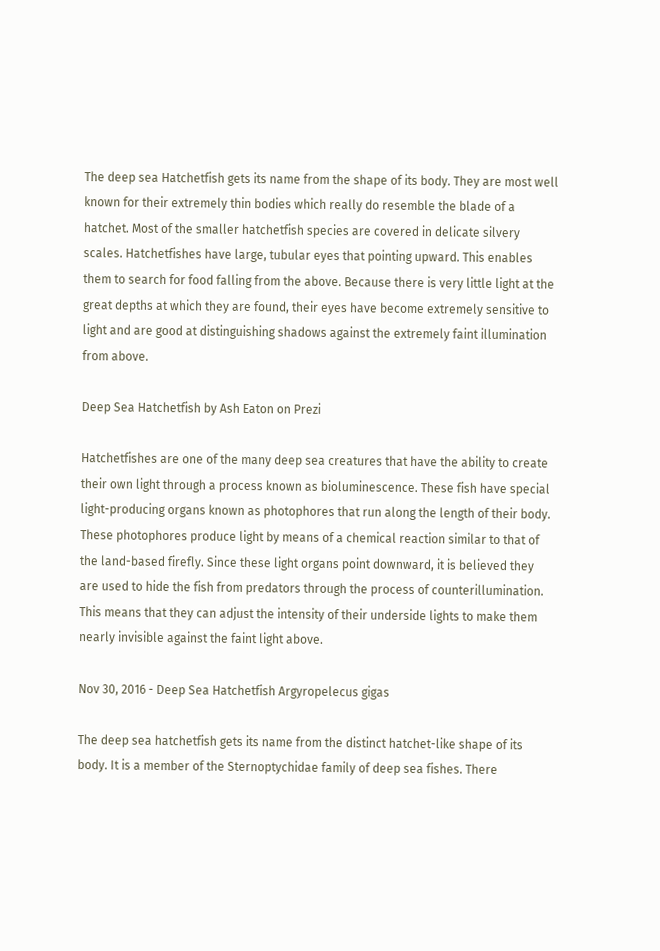The deep sea Hatchetfish gets its name from the shape of its body. They are most well known for their extremely thin bodies which really do resemble the blade of a hatchet. Most of the smaller hatchetfish species are covered in delicate silvery scales. Hatchetfishes have large, tubular eyes that pointing upward. This enables them to search for food falling from the above. Because there is very little light at the great depths at which they are found, their eyes have become extremely sensitive to light and are good at distinguishing shadows against the extremely faint illumination from above.

Deep Sea Hatchetfish by Ash Eaton on Prezi

Hatchetfishes are one of the many deep sea creatures that have the ability to create their own light through a process known as bioluminescence. These fish have special light-producing organs known as photophores that run along the length of their body. These photophores produce light by means of a chemical reaction similar to that of the land-based firefly. Since these light organs point downward, it is believed they are used to hide the fish from predators through the process of counterillumination. This means that they can adjust the intensity of their underside lights to make them nearly invisible against the faint light above.

Nov 30, 2016 - Deep Sea Hatchetfish Argyropelecus gigas

The deep sea hatchetfish gets its name from the distinct hatchet-like shape of its body. It is a member of the Sternoptychidae family of deep sea fishes. There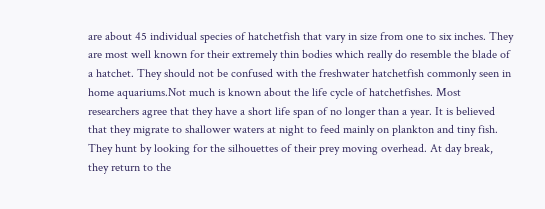are about 45 individual species of hatchetfish that vary in size from one to six inches. They are most well known for their extremely thin bodies which really do resemble the blade of a hatchet. They should not be confused with the freshwater hatchetfish commonly seen in home aquariums.Not much is known about the life cycle of hatchetfishes. Most researchers agree that they have a short life span of no longer than a year. It is believed that they migrate to shallower waters at night to feed mainly on plankton and tiny fish. They hunt by looking for the silhouettes of their prey moving overhead. At day break, they return to the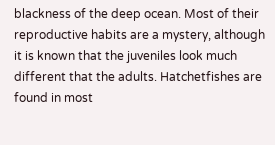blackness of the deep ocean. Most of their reproductive habits are a mystery, although it is known that the juveniles look much different that the adults. Hatchetfishes are found in most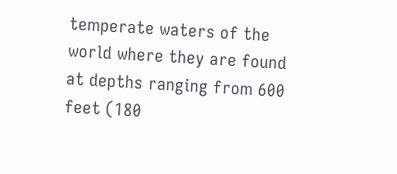temperate waters of the world where they are found at depths ranging from 600 feet (180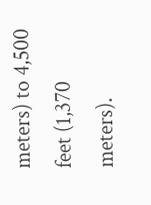meters) to 4,500 feet (1,370 meters).